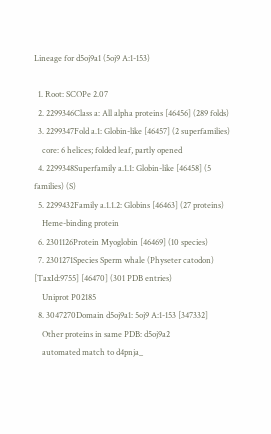Lineage for d5oj9a1 (5oj9 A:1-153)

  1. Root: SCOPe 2.07
  2. 2299346Class a: All alpha proteins [46456] (289 folds)
  3. 2299347Fold a.1: Globin-like [46457] (2 superfamilies)
    core: 6 helices; folded leaf, partly opened
  4. 2299348Superfamily a.1.1: Globin-like [46458] (5 families) (S)
  5. 2299432Family a.1.1.2: Globins [46463] (27 proteins)
    Heme-binding protein
  6. 2301126Protein Myoglobin [46469] (10 species)
  7. 2301271Species Sperm whale (Physeter catodon) [TaxId:9755] [46470] (301 PDB entries)
    Uniprot P02185
  8. 3047270Domain d5oj9a1: 5oj9 A:1-153 [347332]
    Other proteins in same PDB: d5oj9a2
    automated match to d4pnja_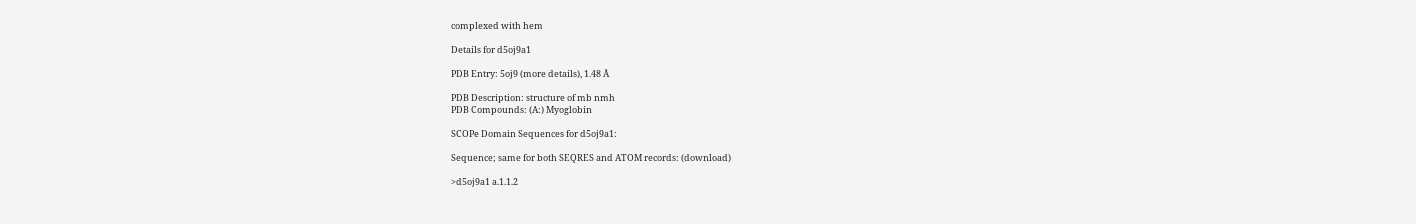complexed with hem

Details for d5oj9a1

PDB Entry: 5oj9 (more details), 1.48 Å

PDB Description: structure of mb nmh
PDB Compounds: (A:) Myoglobin

SCOPe Domain Sequences for d5oj9a1:

Sequence; same for both SEQRES and ATOM records: (download)

>d5oj9a1 a.1.1.2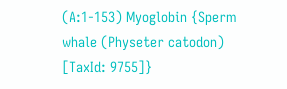(A:1-153) Myoglobin {Sperm whale (Physeter catodon) [TaxId: 9755]}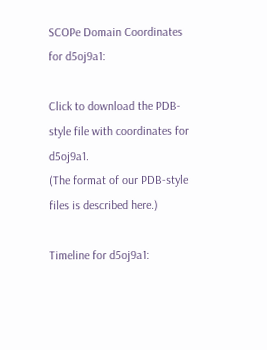SCOPe Domain Coordinates for d5oj9a1:

Click to download the PDB-style file with coordinates for d5oj9a1.
(The format of our PDB-style files is described here.)

Timeline for d5oj9a1: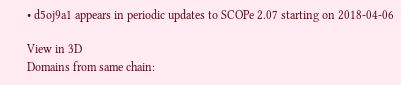• d5oj9a1 appears in periodic updates to SCOPe 2.07 starting on 2018-04-06

View in 3D
Domains from same chain: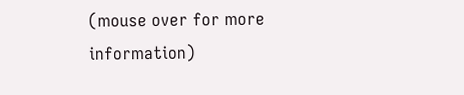(mouse over for more information)